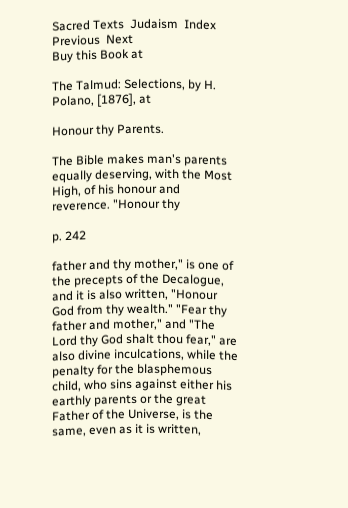Sacred Texts  Judaism  Index  Previous  Next
Buy this Book at

The Talmud: Selections, by H. Polano, [1876], at

Honour thy Parents.

The Bible makes man's parents equally deserving, with the Most High, of his honour and reverence. "Honour thy

p. 242

father and thy mother," is one of the precepts of the Decalogue, and it is also written, "Honour God from thy wealth." "Fear thy father and mother," and "The Lord thy God shalt thou fear," are also divine inculcations, while the penalty for the blasphemous child, who sins against either his earthly parents or the great Father of the Universe, is the same, even as it is written,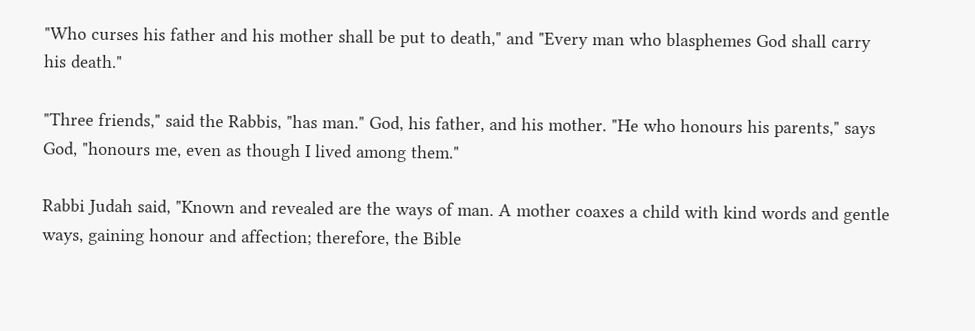"Who curses his father and his mother shall be put to death," and "Every man who blasphemes God shall carry his death."

"Three friends," said the Rabbis, "has man." God, his father, and his mother. "He who honours his parents," says God, "honours me, even as though I lived among them."

Rabbi Judah said, "Known and revealed are the ways of man. A mother coaxes a child with kind words and gentle ways, gaining honour and affection; therefore, the Bible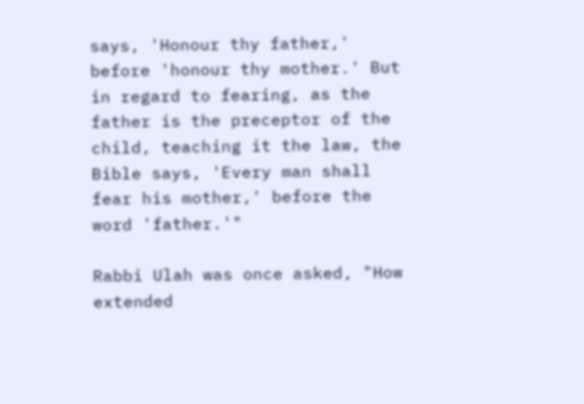says, 'Honour thy father,' before 'honour thy mother.' But in regard to fearing, as the father is the preceptor of the child, teaching it the law, the Bible says, 'Every man shall fear his mother,' before the word 'father.'"

Rabbi Ulah was once asked, "How extended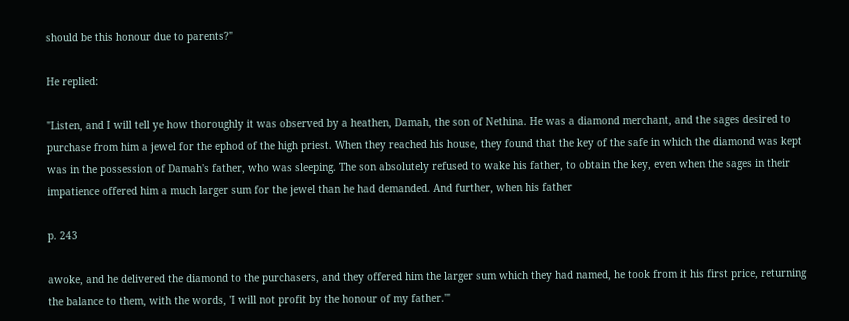should be this honour due to parents?"

He replied:

"Listen, and I will tell ye how thoroughly it was observed by a heathen, Damah, the son of Nethina. He was a diamond merchant, and the sages desired to purchase from him a jewel for the ephod of the high priest. When they reached his house, they found that the key of the safe in which the diamond was kept was in the possession of Damah's father, who was sleeping. The son absolutely refused to wake his father, to obtain the key, even when the sages in their impatience offered him a much larger sum for the jewel than he had demanded. And further, when his father

p. 243

awoke, and he delivered the diamond to the purchasers, and they offered him the larger sum which they had named, he took from it his first price, returning the balance to them, with the words, 'I will not profit by the honour of my father.'"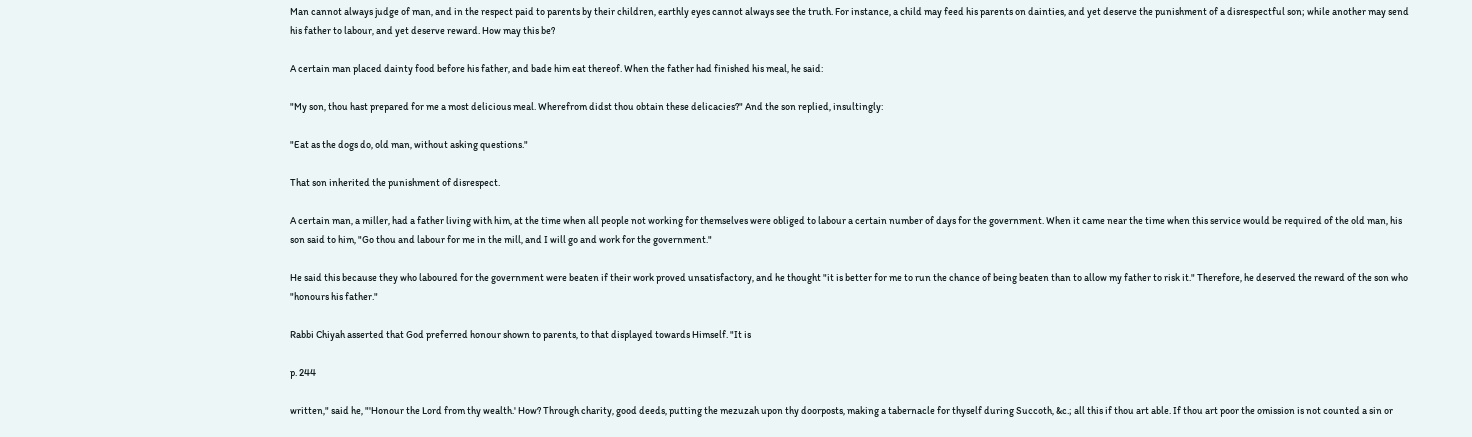Man cannot always judge of man, and in the respect paid to parents by their children, earthly eyes cannot always see the truth. For instance, a child may feed his parents on dainties, and yet deserve the punishment of a disrespectful son; while another may send his father to labour, and yet deserve reward. How may this be?

A certain man placed dainty food before his father, and bade him eat thereof. When the father had finished his meal, he said:

"My son, thou hast prepared for me a most delicious meal. Wherefrom didst thou obtain these delicacies?" And the son replied, insultingly:

"Eat as the dogs do, old man, without asking questions."

That son inherited the punishment of disrespect.

A certain man, a miller, had a father living with him, at the time when all people not working for themselves were obliged to labour a certain number of days for the government. When it came near the time when this service would be required of the old man, his son said to him, "Go thou and labour for me in the mill, and I will go and work for the government."

He said this because they who laboured for the government were beaten if their work proved unsatisfactory, and he thought "it is better for me to run the chance of being beaten than to allow my father to risk it." Therefore, he deserved the reward of the son who "honours his father."

Rabbi Chiyah asserted that God preferred honour shown to parents, to that displayed towards Himself. "It is

p. 244

written," said he, "'Honour the Lord from thy wealth.' How? Through charity, good deeds, putting the mezuzah upon thy doorposts, making a tabernacle for thyself during Succoth, &c.; all this if thou art able. If thou art poor the omission is not counted a sin or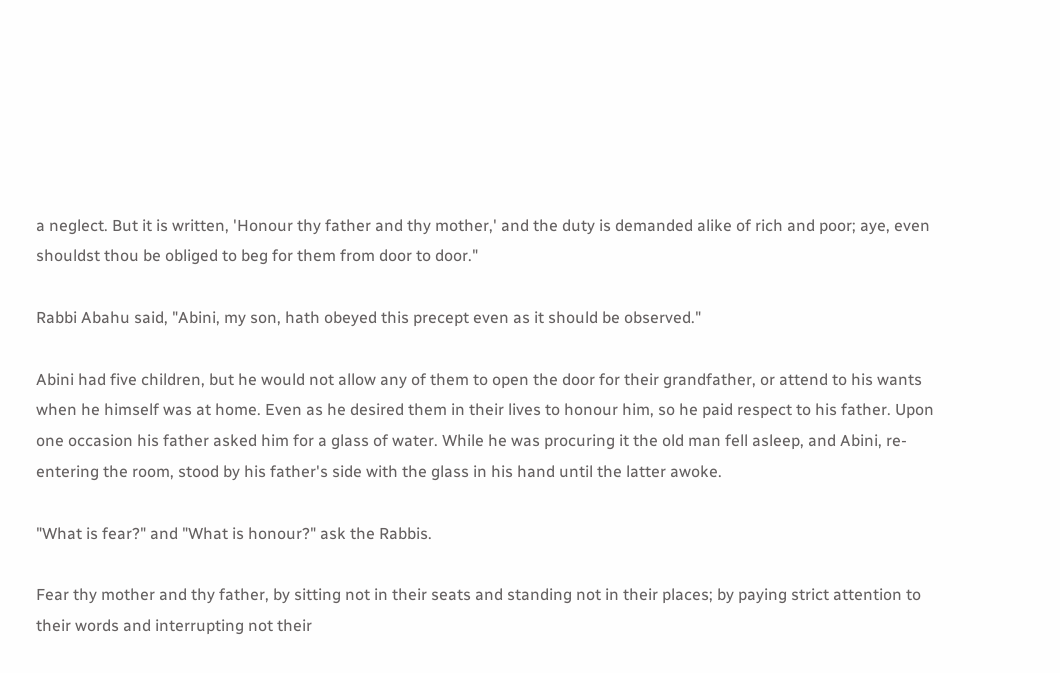a neglect. But it is written, 'Honour thy father and thy mother,' and the duty is demanded alike of rich and poor; aye, even shouldst thou be obliged to beg for them from door to door."

Rabbi Abahu said, "Abini, my son, hath obeyed this precept even as it should be observed."

Abini had five children, but he would not allow any of them to open the door for their grandfather, or attend to his wants when he himself was at home. Even as he desired them in their lives to honour him, so he paid respect to his father. Upon one occasion his father asked him for a glass of water. While he was procuring it the old man fell asleep, and Abini, re-entering the room, stood by his father's side with the glass in his hand until the latter awoke.

"What is fear?" and "What is honour?" ask the Rabbis.

Fear thy mother and thy father, by sitting not in their seats and standing not in their places; by paying strict attention to their words and interrupting not their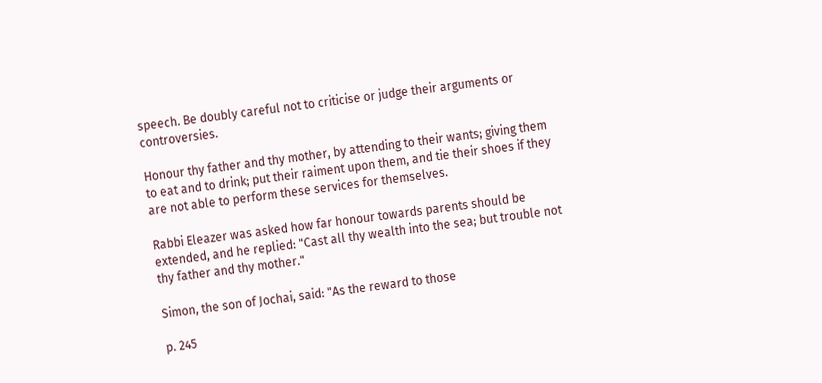speech. Be doubly careful not to criticise or judge their arguments or controversies.

Honour thy father and thy mother, by attending to their wants; giving them to eat and to drink; put their raiment upon them, and tie their shoes if they are not able to perform these services for themselves.

Rabbi Eleazer was asked how far honour towards parents should be extended, and he replied: "Cast all thy wealth into the sea; but trouble not thy father and thy mother."

Simon, the son of Jochai, said: "As the reward to those

p. 245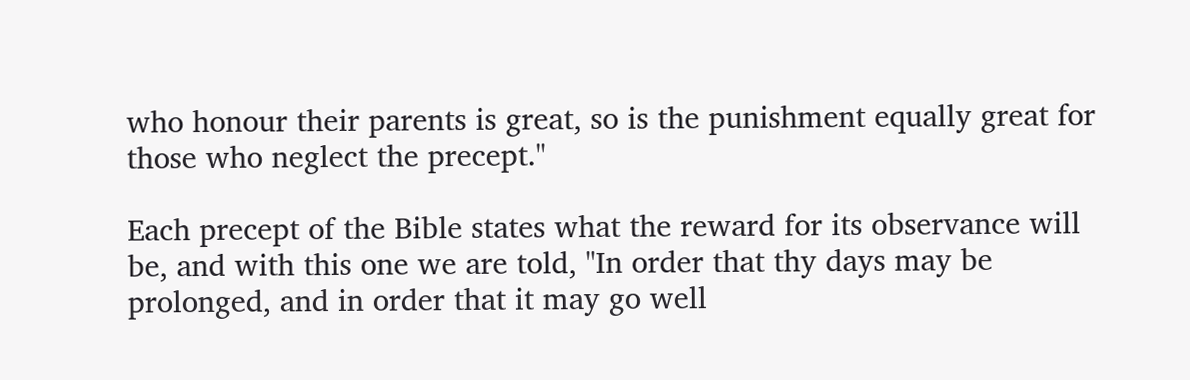who honour their parents is great, so is the punishment equally great for those who neglect the precept."

Each precept of the Bible states what the reward for its observance will be, and with this one we are told, "In order that thy days may be prolonged, and in order that it may go well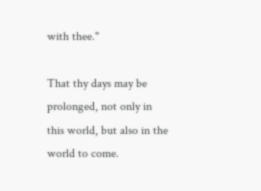with thee."

That thy days may be prolonged, not only in this world, but also in the world to come.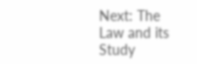Next: The Law and its Study